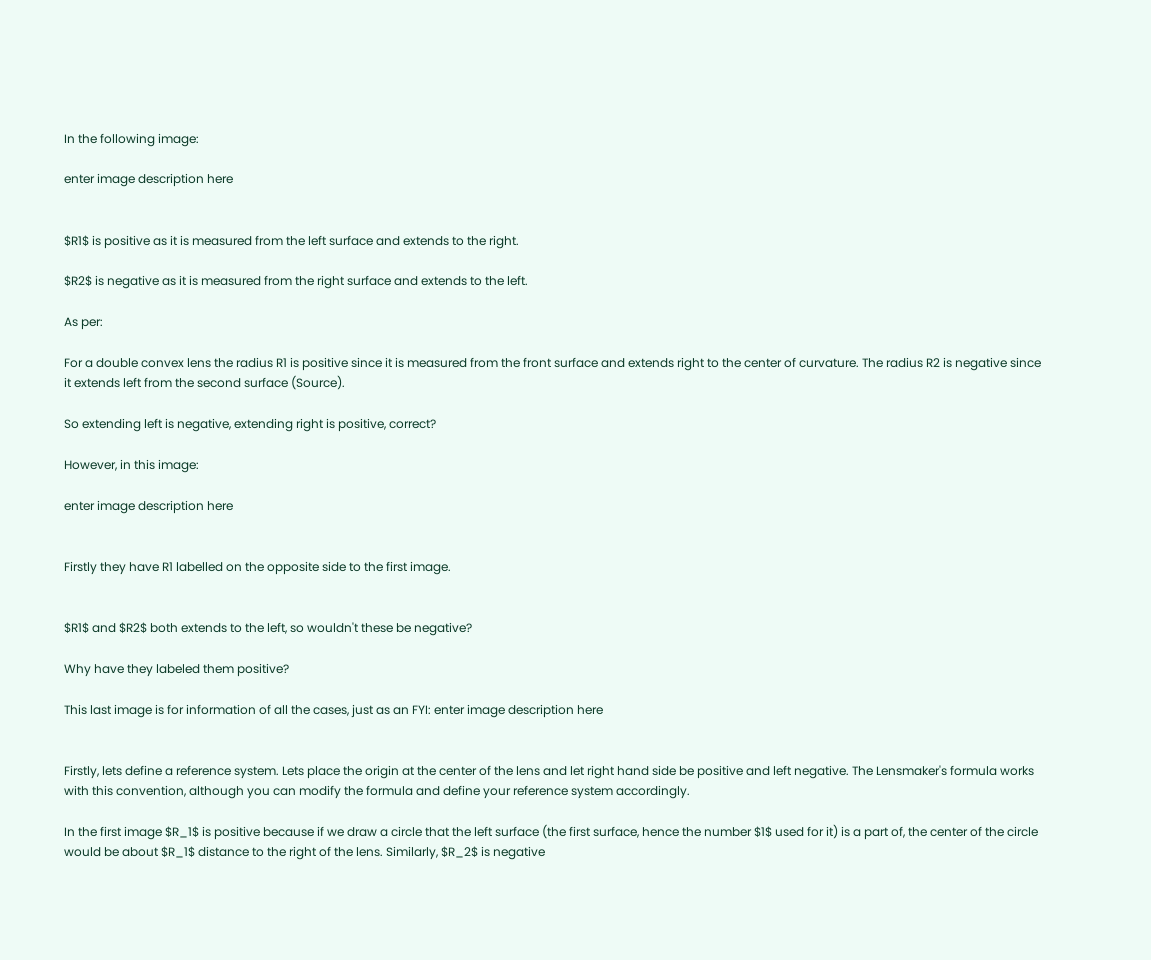In the following image:

enter image description here


$R1$ is positive as it is measured from the left surface and extends to the right.

$R2$ is negative as it is measured from the right surface and extends to the left.

As per:

For a double convex lens the radius R1 is positive since it is measured from the front surface and extends right to the center of curvature. The radius R2 is negative since it extends left from the second surface (Source).

So extending left is negative, extending right is positive, correct?

However, in this image:

enter image description here


Firstly they have R1 labelled on the opposite side to the first image.


$R1$ and $R2$ both extends to the left, so wouldn't these be negative?

Why have they labeled them positive?

This last image is for information of all the cases, just as an FYI: enter image description here


Firstly, lets define a reference system. Lets place the origin at the center of the lens and let right hand side be positive and left negative. The Lensmaker's formula works with this convention, although you can modify the formula and define your reference system accordingly.

In the first image $R_1$ is positive because if we draw a circle that the left surface (the first surface, hence the number $1$ used for it) is a part of, the center of the circle would be about $R_1$ distance to the right of the lens. Similarly, $R_2$ is negative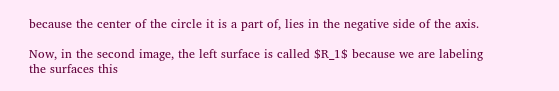because the center of the circle it is a part of, lies in the negative side of the axis.

Now, in the second image, the left surface is called $R_1$ because we are labeling the surfaces this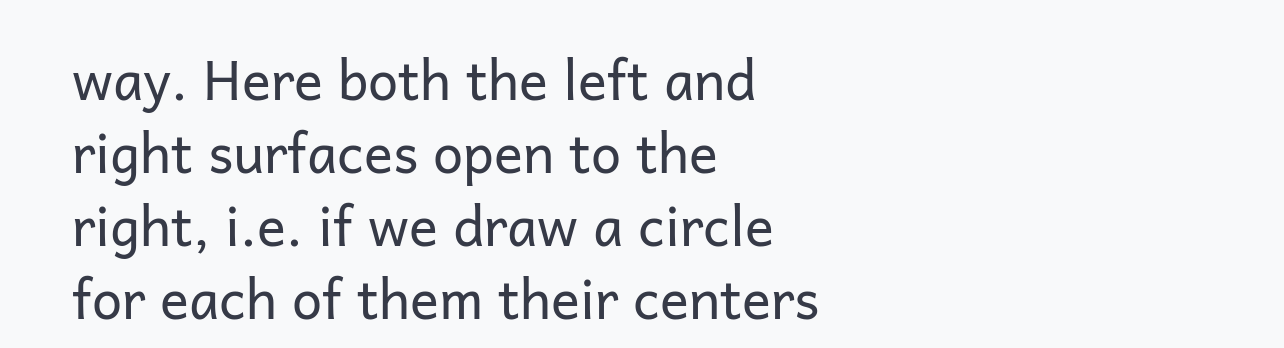way. Here both the left and right surfaces open to the right, i.e. if we draw a circle for each of them their centers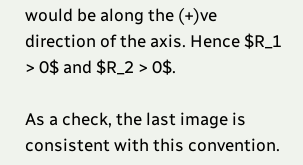would be along the (+)ve direction of the axis. Hence $R_1 > 0$ and $R_2 > 0$.

As a check, the last image is consistent with this convention.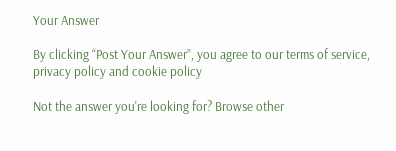Your Answer

By clicking “Post Your Answer”, you agree to our terms of service, privacy policy and cookie policy

Not the answer you're looking for? Browse other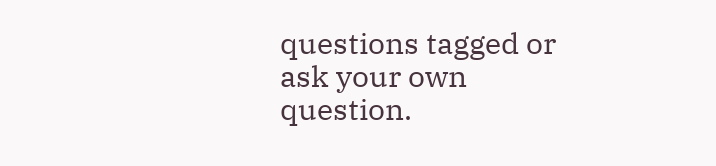questions tagged or ask your own question.